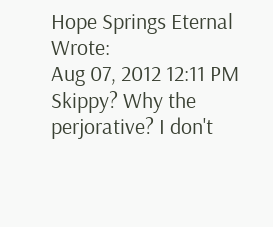Hope Springs Eternal Wrote:
Aug 07, 2012 12:11 PM
Skippy? Why the perjorative? I don't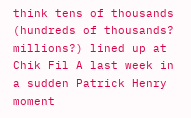think tens of thousands (hundreds of thousands? millions?) lined up at Chik Fil A last week in a sudden Patrick Henry moment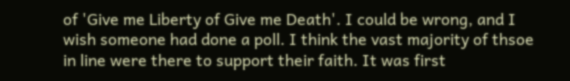of 'Give me Liberty of Give me Death'. I could be wrong, and I wish someone had done a poll. I think the vast majority of thsoe in line were there to support their faith. It was first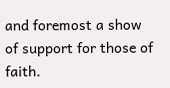and foremost a show of support for those of faith.